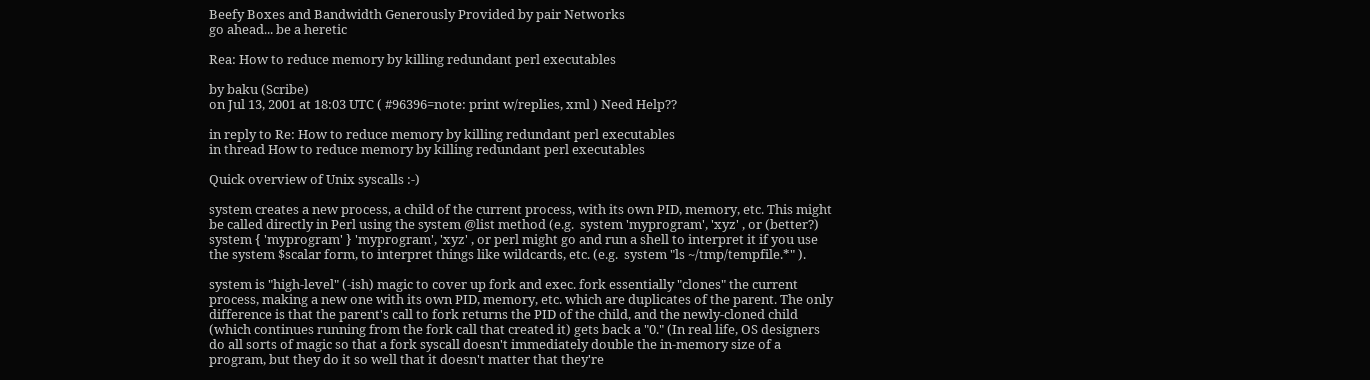Beefy Boxes and Bandwidth Generously Provided by pair Networks
go ahead... be a heretic

Rea: How to reduce memory by killing redundant perl executables

by baku (Scribe)
on Jul 13, 2001 at 18:03 UTC ( #96396=note: print w/replies, xml ) Need Help??

in reply to Re: How to reduce memory by killing redundant perl executables
in thread How to reduce memory by killing redundant perl executables

Quick overview of Unix syscalls :-)

system creates a new process, a child of the current process, with its own PID, memory, etc. This might be called directly in Perl using the system @list method (e.g.  system 'myprogram', 'xyz' , or (better?)  system { 'myprogram' } 'myprogram', 'xyz' , or perl might go and run a shell to interpret it if you use the system $scalar form, to interpret things like wildcards, etc. (e.g.  system "ls ~/tmp/tempfile.*" ).

system is "high-level" (-ish) magic to cover up fork and exec. fork essentially "clones" the current process, making a new one with its own PID, memory, etc. which are duplicates of the parent. The only difference is that the parent's call to fork returns the PID of the child, and the newly-cloned child (which continues running from the fork call that created it) gets back a "0." (In real life, OS designers do all sorts of magic so that a fork syscall doesn't immediately double the in-memory size of a program, but they do it so well that it doesn't matter that they're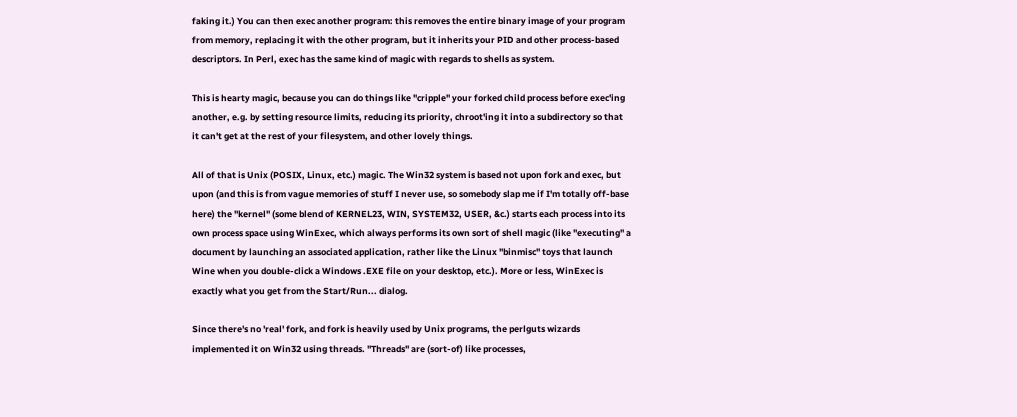faking it.) You can then exec another program: this removes the entire binary image of your program from memory, replacing it with the other program, but it inherits your PID and other process-based descriptors. In Perl, exec has the same kind of magic with regards to shells as system.

This is hearty magic, because you can do things like "cripple" your forked child process before exec'ing another, e.g. by setting resource limits, reducing its priority, chroot'ing it into a subdirectory so that it can't get at the rest of your filesystem, and other lovely things.

All of that is Unix (POSIX, Linux, etc.) magic. The Win32 system is based not upon fork and exec, but upon (and this is from vague memories of stuff I never use, so somebody slap me if I'm totally off-base here) the "kernel" (some blend of KERNEL23, WIN, SYSTEM32, USER, &c.) starts each process into its own process space using WinExec, which always performs its own sort of shell magic (like "executing" a document by launching an associated application, rather like the Linux "binmisc" toys that launch Wine when you double-click a Windows .EXE file on your desktop, etc.). More or less, WinExec is exactly what you get from the Start/Run... dialog.

Since there's no 'real' fork, and fork is heavily used by Unix programs, the perlguts wizards implemented it on Win32 using threads. "Threads" are (sort-of) like processes,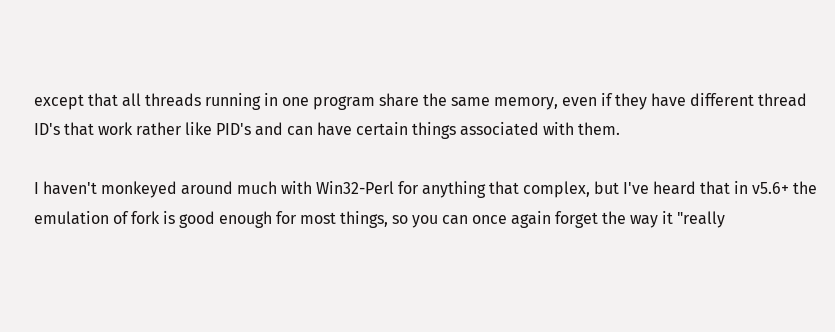except that all threads running in one program share the same memory, even if they have different thread ID's that work rather like PID's and can have certain things associated with them.

I haven't monkeyed around much with Win32-Perl for anything that complex, but I've heard that in v5.6+ the emulation of fork is good enough for most things, so you can once again forget the way it "really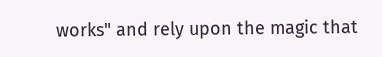works" and rely upon the magic that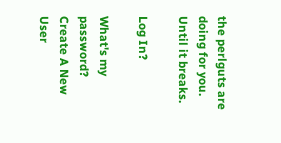the perlguts are doing for you. Until it breaks.

Log In?

What's my password?
Create A New User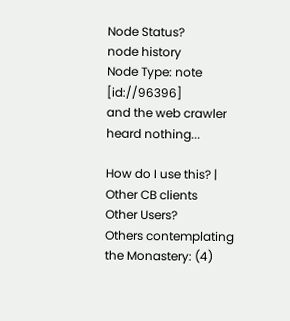Node Status?
node history
Node Type: note [id://96396]
and the web crawler heard nothing...

How do I use this? | Other CB clients
Other Users?
Others contemplating the Monastery: (4)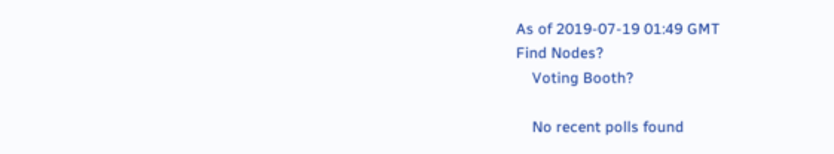As of 2019-07-19 01:49 GMT
Find Nodes?
    Voting Booth?

    No recent polls found